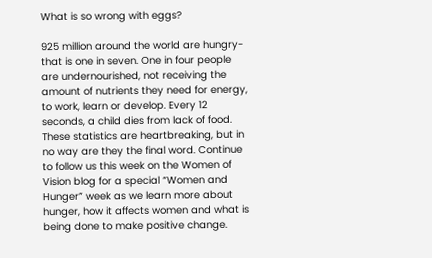What is so wrong with eggs?

925 million around the world are hungry- that is one in seven. One in four people are undernourished, not receiving the amount of nutrients they need for energy, to work, learn or develop. Every 12 seconds, a child dies from lack of food. These statistics are heartbreaking, but in no way are they the final word. Continue to follow us this week on the Women of Vision blog for a special “Women and Hunger” week as we learn more about hunger, how it affects women and what is being done to make positive change.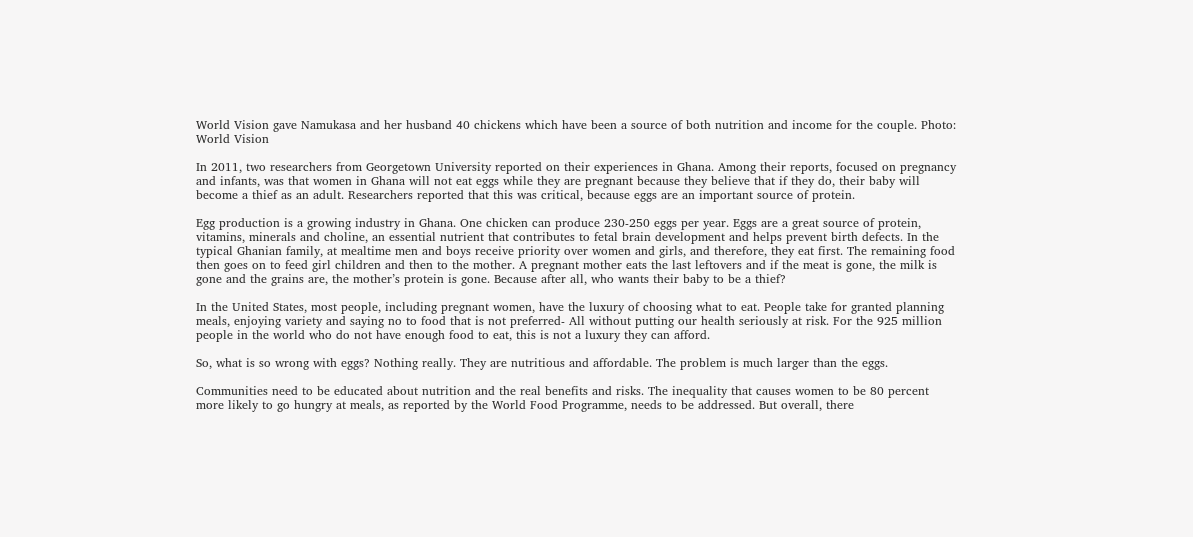World Vision gave Namukasa and her husband 40 chickens which have been a source of both nutrition and income for the couple. Photo: World Vision

In 2011, two researchers from Georgetown University reported on their experiences in Ghana. Among their reports, focused on pregnancy and infants, was that women in Ghana will not eat eggs while they are pregnant because they believe that if they do, their baby will become a thief as an adult. Researchers reported that this was critical, because eggs are an important source of protein.

Egg production is a growing industry in Ghana. One chicken can produce 230-250 eggs per year. Eggs are a great source of protein, vitamins, minerals and choline, an essential nutrient that contributes to fetal brain development and helps prevent birth defects. In the typical Ghanian family, at mealtime men and boys receive priority over women and girls, and therefore, they eat first. The remaining food then goes on to feed girl children and then to the mother. A pregnant mother eats the last leftovers and if the meat is gone, the milk is gone and the grains are, the mother’s protein is gone. Because after all, who wants their baby to be a thief?

In the United States, most people, including pregnant women, have the luxury of choosing what to eat. People take for granted planning meals, enjoying variety and saying no to food that is not preferred- All without putting our health seriously at risk. For the 925 million people in the world who do not have enough food to eat, this is not a luxury they can afford.

So, what is so wrong with eggs? Nothing really. They are nutritious and affordable. The problem is much larger than the eggs.

Communities need to be educated about nutrition and the real benefits and risks. The inequality that causes women to be 80 percent more likely to go hungry at meals, as reported by the World Food Programme, needs to be addressed. But overall, there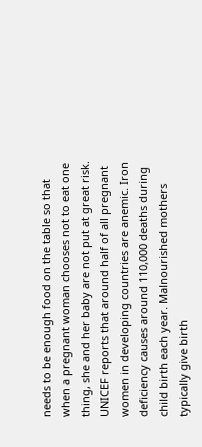needs to be enough food on the table so that when a pregnant woman chooses not to eat one thing, she and her baby are not put at great risk. UNICEF reports that around half of all pregnant women in developing countries are anemic. Iron deficiency causes around 110,000 deaths during child birth each year. Malnourished mothers typically give birth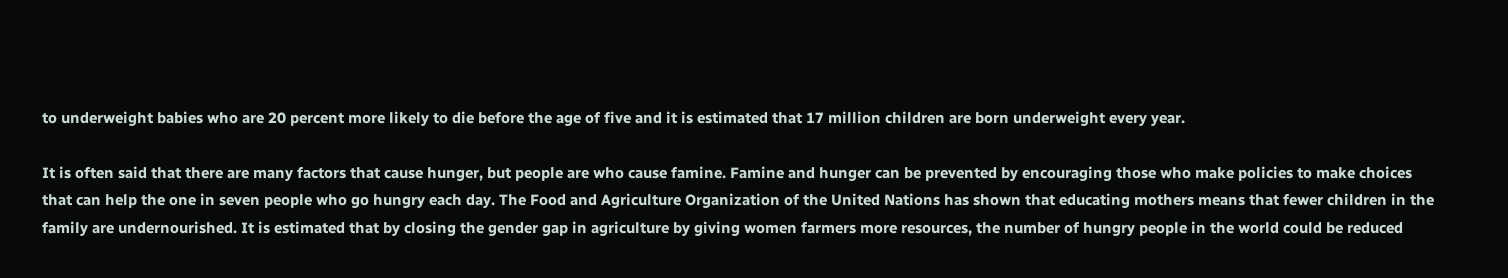to underweight babies who are 20 percent more likely to die before the age of five and it is estimated that 17 million children are born underweight every year.

It is often said that there are many factors that cause hunger, but people are who cause famine. Famine and hunger can be prevented by encouraging those who make policies to make choices that can help the one in seven people who go hungry each day. The Food and Agriculture Organization of the United Nations has shown that educating mothers means that fewer children in the family are undernourished. It is estimated that by closing the gender gap in agriculture by giving women farmers more resources, the number of hungry people in the world could be reduced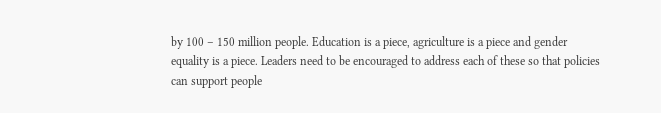by 100 – 150 million people. Education is a piece, agriculture is a piece and gender equality is a piece. Leaders need to be encouraged to address each of these so that policies can support people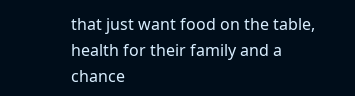that just want food on the table, health for their family and a chance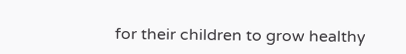for their children to grow healthy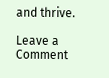and thrive.

Leave a Comment